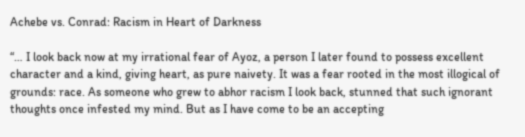Achebe vs. Conrad: Racism in Heart of Darkness

“… I look back now at my irrational fear of Ayoz, a person I later found to possess excellent character and a kind, giving heart, as pure naivety. It was a fear rooted in the most illogical of grounds: race. As someone who grew to abhor racism I look back, stunned that such ignorant thoughts once infested my mind. But as I have come to be an accepting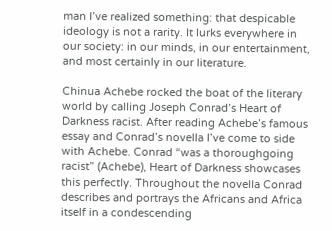man I’ve realized something: that despicable ideology is not a rarity. It lurks everywhere in our society: in our minds, in our entertainment, and most certainly in our literature.

Chinua Achebe rocked the boat of the literary world by calling Joseph Conrad’s Heart of Darkness racist. After reading Achebe’s famous essay and Conrad’s novella I’ve come to side with Achebe. Conrad “was a thoroughgoing racist” (Achebe), Heart of Darkness showcases this perfectly. Throughout the novella Conrad describes and portrays the Africans and Africa itself in a condescending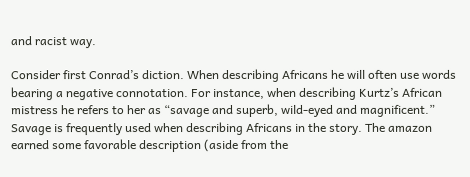and racist way.

Consider first Conrad’s diction. When describing Africans he will often use words bearing a negative connotation. For instance, when describing Kurtz’s African mistress he refers to her as “savage and superb, wild-eyed and magnificent.” Savage is frequently used when describing Africans in the story. The amazon earned some favorable description (aside from the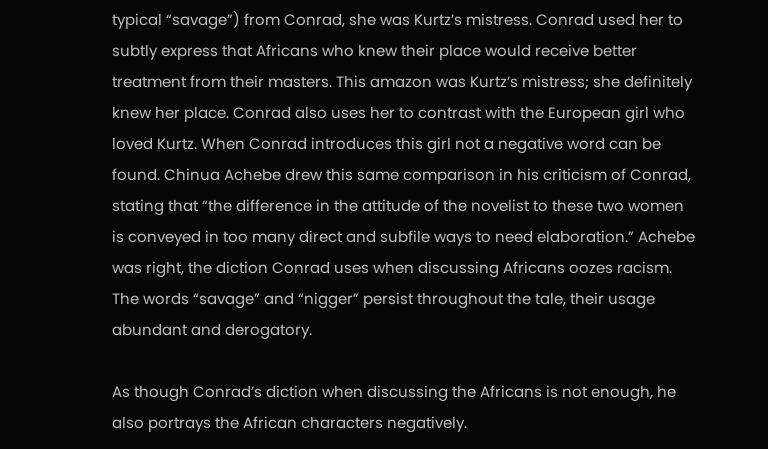typical “savage”) from Conrad, she was Kurtz’s mistress. Conrad used her to subtly express that Africans who knew their place would receive better treatment from their masters. This amazon was Kurtz’s mistress; she definitely knew her place. Conrad also uses her to contrast with the European girl who loved Kurtz. When Conrad introduces this girl not a negative word can be found. Chinua Achebe drew this same comparison in his criticism of Conrad, stating that “the difference in the attitude of the novelist to these two women is conveyed in too many direct and subfile ways to need elaboration.” Achebe was right, the diction Conrad uses when discussing Africans oozes racism. The words “savage” and “nigger” persist throughout the tale, their usage abundant and derogatory.

As though Conrad’s diction when discussing the Africans is not enough, he also portrays the African characters negatively.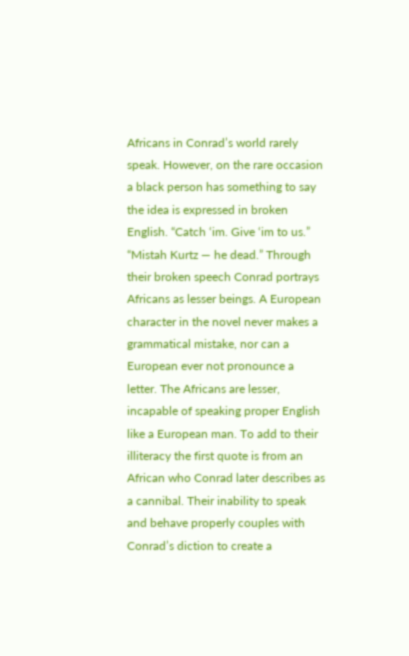Africans in Conrad’s world rarely speak. However, on the rare occasion a black person has something to say the idea is expressed in broken English. “Catch ‘im. Give ‘im to us.” “Mistah Kurtz — he dead.” Through their broken speech Conrad portrays Africans as lesser beings. A European character in the novel never makes a grammatical mistake, nor can a European ever not pronounce a letter. The Africans are lesser, incapable of speaking proper English like a European man. To add to their illiteracy the first quote is from an African who Conrad later describes as a cannibal. Their inability to speak and behave properly couples with Conrad’s diction to create a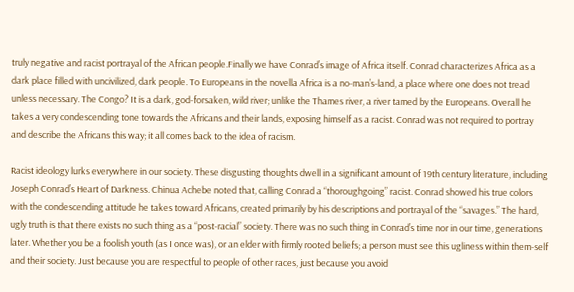truly negative and racist portrayal of the African people.Finally we have Conrad’s image of Africa itself. Conrad characterizes Africa as a dark place filled with uncivilized, dark people. To Europeans in the novella Africa is a no-man’s-land, a place where one does not tread unless necessary. The Congo? It is a dark, god-forsaken, wild river; unlike the Thames river, a river tamed by the Europeans. Overall he takes a very condescending tone towards the Africans and their lands, exposing himself as a racist. Conrad was not required to portray and describe the Africans this way; it all comes back to the idea of racism.

Racist ideology lurks everywhere in our society. These disgusting thoughts dwell in a significant amount of 19th century literature, including Joseph Conrad’s Heart of Darkness. Chinua Achebe noted that, calling Conrad a “thoroughgoing” racist. Conrad showed his true colors with the condescending attitude he takes toward Africans, created primarily by his descriptions and portrayal of the “savages.” The hard, ugly truth is that there exists no such thing as a “post-racial” society. There was no such thing in Conrad’s time nor in our time, generations later. Whether you be a foolish youth (as I once was), or an elder with firmly rooted beliefs; a person must see this ugliness within them-self and their society. Just because you are respectful to people of other races, just because you avoid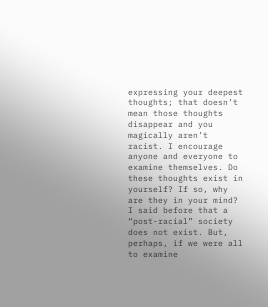expressing your deepest thoughts; that doesn’t mean those thoughts disappear and you magically aren’t racist. I encourage anyone and everyone to examine themselves. Do these thoughts exist in yourself? If so, why are they in your mind? I said before that a “post-racial” society does not exist. But, perhaps, if we were all to examine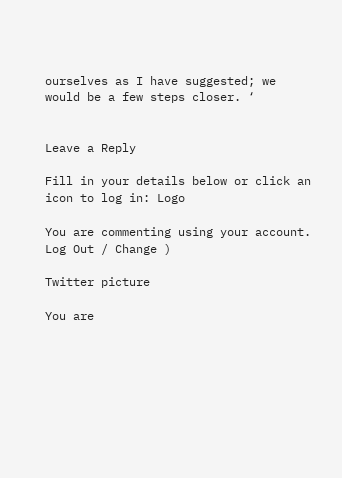ourselves as I have suggested; we would be a few steps closer. ‘


Leave a Reply

Fill in your details below or click an icon to log in: Logo

You are commenting using your account. Log Out / Change )

Twitter picture

You are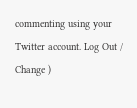commenting using your Twitter account. Log Out / Change )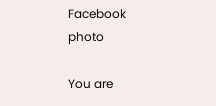Facebook photo

You are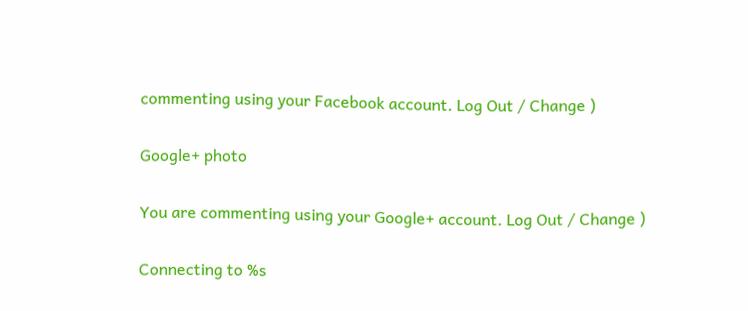commenting using your Facebook account. Log Out / Change )

Google+ photo

You are commenting using your Google+ account. Log Out / Change )

Connecting to %s